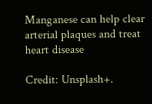Manganese can help clear arterial plaques and treat heart disease

Credit: Unsplash+.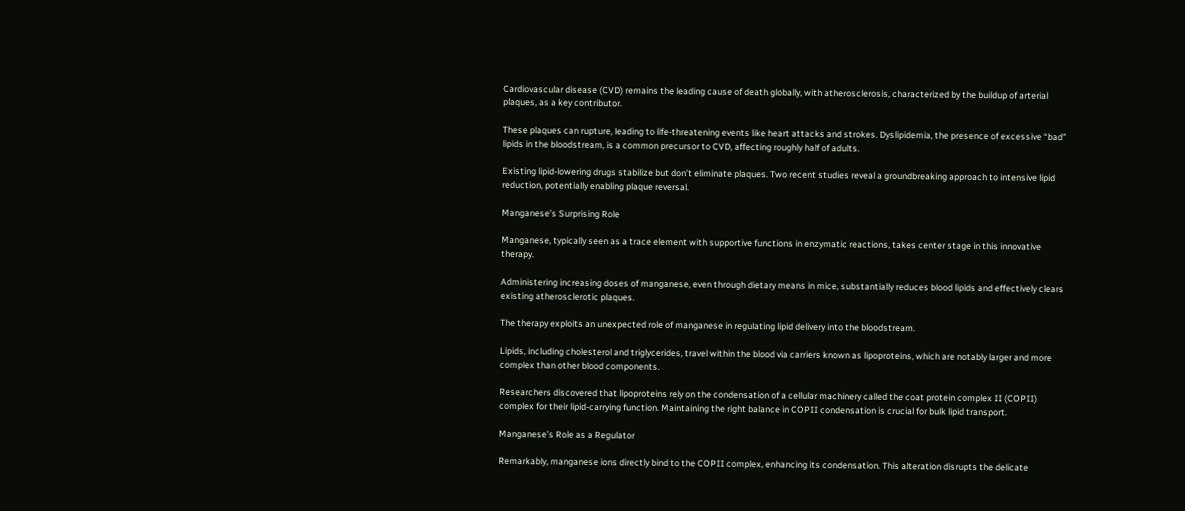Cardiovascular disease (CVD) remains the leading cause of death globally, with atherosclerosis, characterized by the buildup of arterial plaques, as a key contributor.

These plaques can rupture, leading to life-threatening events like heart attacks and strokes. Dyslipidemia, the presence of excessive “bad” lipids in the bloodstream, is a common precursor to CVD, affecting roughly half of adults.

Existing lipid-lowering drugs stabilize but don’t eliminate plaques. Two recent studies reveal a groundbreaking approach to intensive lipid reduction, potentially enabling plaque reversal.

Manganese’s Surprising Role

Manganese, typically seen as a trace element with supportive functions in enzymatic reactions, takes center stage in this innovative therapy.

Administering increasing doses of manganese, even through dietary means in mice, substantially reduces blood lipids and effectively clears existing atherosclerotic plaques.

The therapy exploits an unexpected role of manganese in regulating lipid delivery into the bloodstream.

Lipids, including cholesterol and triglycerides, travel within the blood via carriers known as lipoproteins, which are notably larger and more complex than other blood components.

Researchers discovered that lipoproteins rely on the condensation of a cellular machinery called the coat protein complex II (COPII) complex for their lipid-carrying function. Maintaining the right balance in COPII condensation is crucial for bulk lipid transport.

Manganese’s Role as a Regulator

Remarkably, manganese ions directly bind to the COPII complex, enhancing its condensation. This alteration disrupts the delicate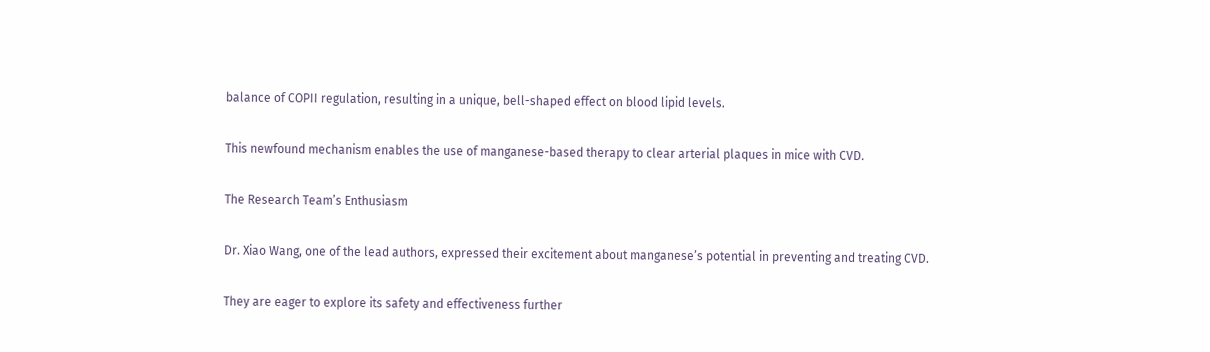balance of COPII regulation, resulting in a unique, bell-shaped effect on blood lipid levels.

This newfound mechanism enables the use of manganese-based therapy to clear arterial plaques in mice with CVD.

The Research Team’s Enthusiasm

Dr. Xiao Wang, one of the lead authors, expressed their excitement about manganese’s potential in preventing and treating CVD.

They are eager to explore its safety and effectiveness further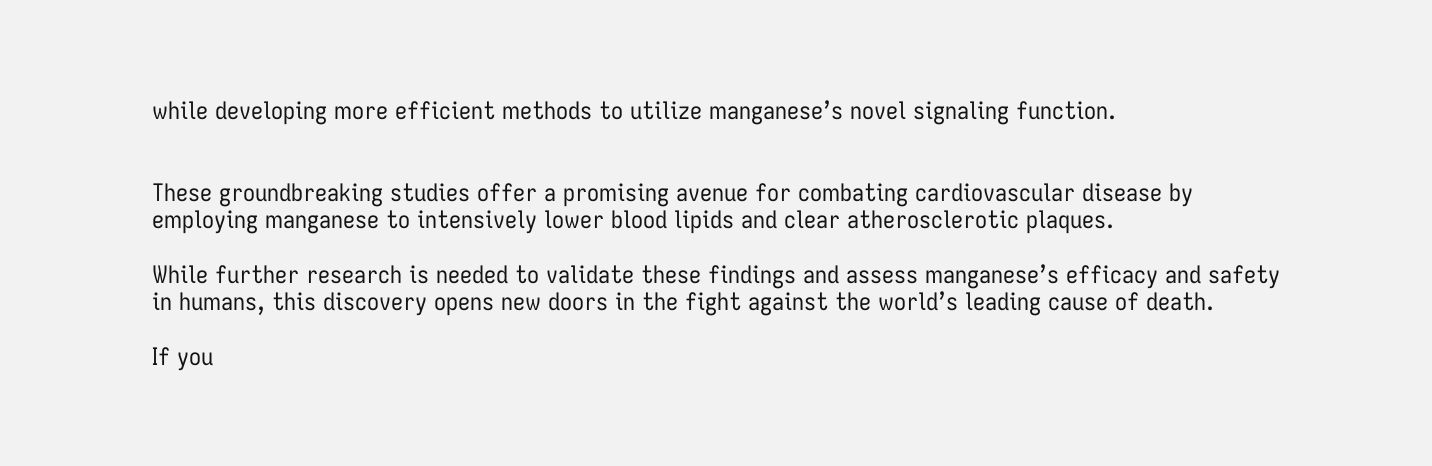while developing more efficient methods to utilize manganese’s novel signaling function.


These groundbreaking studies offer a promising avenue for combating cardiovascular disease by employing manganese to intensively lower blood lipids and clear atherosclerotic plaques.

While further research is needed to validate these findings and assess manganese’s efficacy and safety in humans, this discovery opens new doors in the fight against the world’s leading cause of death.

If you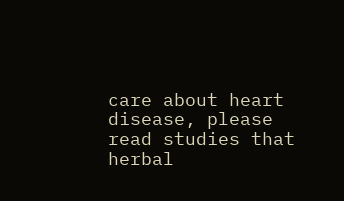care about heart disease, please read studies that herbal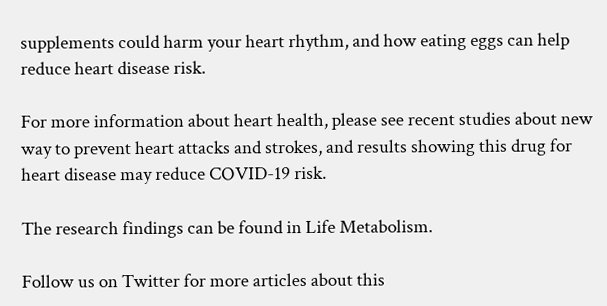supplements could harm your heart rhythm, and how eating eggs can help reduce heart disease risk.

For more information about heart health, please see recent studies about new way to prevent heart attacks and strokes, and results showing this drug for heart disease may reduce COVID-19 risk.

The research findings can be found in Life Metabolism.

Follow us on Twitter for more articles about this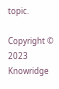topic.

Copyright © 2023 Knowridge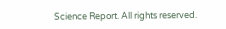Science Report. All rights reserved.